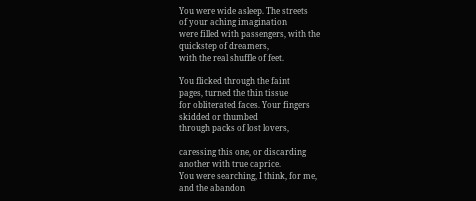You were wide asleep. The streets
of your aching imagination
were filled with passengers, with the
quickstep of dreamers,
with the real shuffle of feet.

You flicked through the faint
pages, turned the thin tissue
for obliterated faces. Your fingers
skidded or thumbed
through packs of lost lovers,

caressing this one, or discarding
another with true caprice.
You were searching, I think, for me,
and the abandon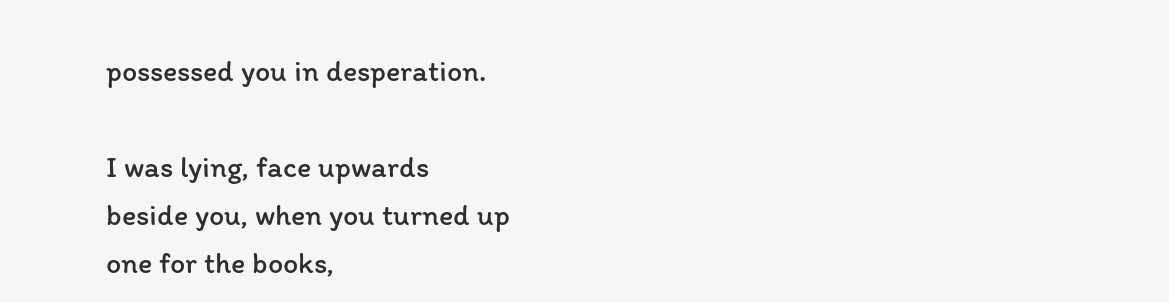possessed you in desperation.

I was lying, face upwards
beside you, when you turned up
one for the books,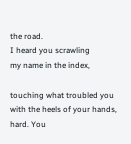the road.
I heard you scrawling
my name in the index,

touching what troubled you
with the heels of your hands,
hard. You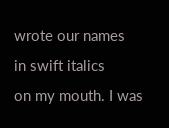wrote our names
in swift italics
on my mouth. I was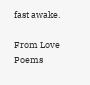fast awake.

From Love Poems